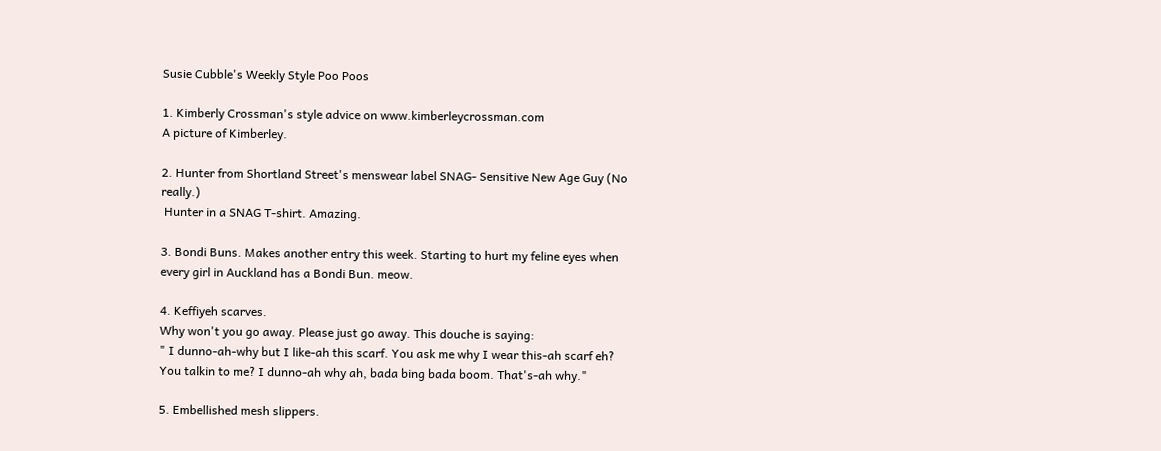Susie Cubble's Weekly Style Poo Poos

1. Kimberly Crossman's style advice on www.kimberleycrossman.com
A picture of Kimberley.

2. Hunter from Shortland Street's menswear label SNAG- Sensitive New Age Guy (No really.)
 Hunter in a SNAG T-shirt. Amazing.

3. Bondi Buns. Makes another entry this week. Starting to hurt my feline eyes when every girl in Auckland has a Bondi Bun. meow.

4. Keffiyeh scarves.
Why won't you go away. Please just go away. This douche is saying:
" I dunno-ah-why but I like-ah this scarf. You ask me why I wear this-ah scarf eh? You talkin to me? I dunno-ah why ah, bada bing bada boom. That's-ah why."

5. Embellished mesh slippers.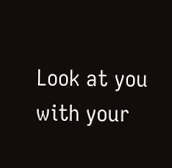Look at you with your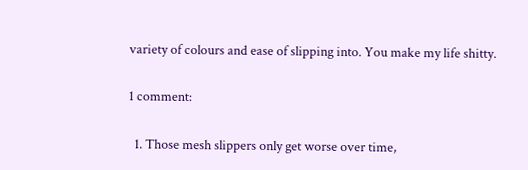variety of colours and ease of slipping into. You make my life shitty.

1 comment:

  1. Those mesh slippers only get worse over time,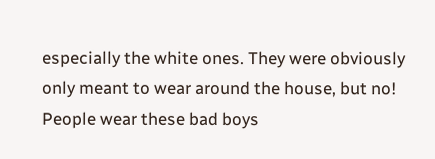especially the white ones. They were obviously only meant to wear around the house, but no! People wear these bad boys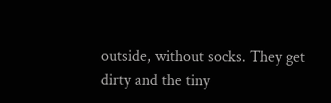outside, without socks. They get dirty and the tiny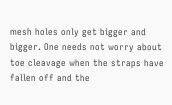mesh holes only get bigger and bigger. One needs not worry about toe cleavage when the straps have fallen off and the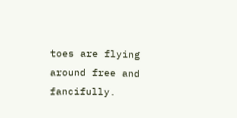toes are flying around free and fancifully.